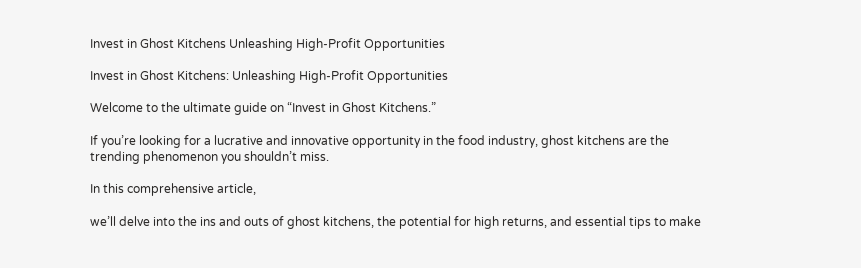Invest in Ghost Kitchens Unleashing High-Profit Opportunities

Invest in Ghost Kitchens: Unleashing High-Profit Opportunities

Welcome to the ultimate guide on “Invest in Ghost Kitchens.”

If you’re looking for a lucrative and innovative opportunity in the food industry, ghost kitchens are the trending phenomenon you shouldn’t miss.

In this comprehensive article,

we’ll delve into the ins and outs of ghost kitchens, the potential for high returns, and essential tips to make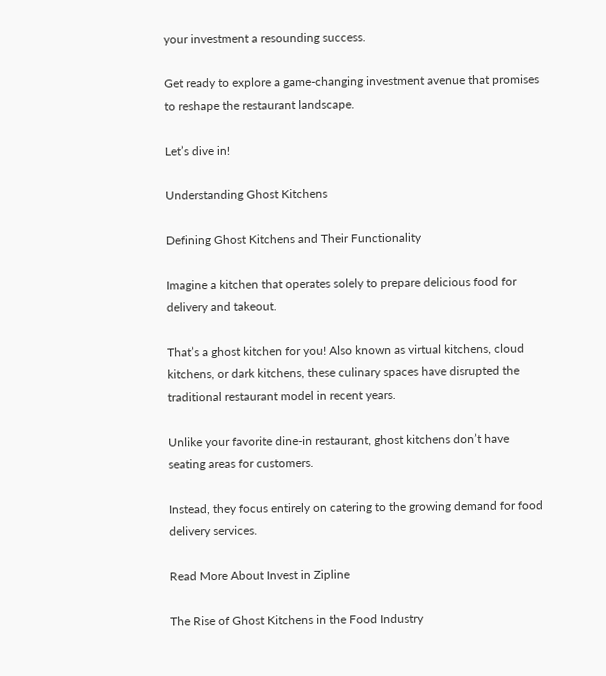your investment a resounding success.

Get ready to explore a game-changing investment avenue that promises to reshape the restaurant landscape.

Let’s dive in!

Understanding Ghost Kitchens

Defining Ghost Kitchens and Their Functionality

Imagine a kitchen that operates solely to prepare delicious food for delivery and takeout.

That’s a ghost kitchen for you! Also known as virtual kitchens, cloud kitchens, or dark kitchens, these culinary spaces have disrupted the traditional restaurant model in recent years.

Unlike your favorite dine-in restaurant, ghost kitchens don’t have seating areas for customers.

Instead, they focus entirely on catering to the growing demand for food delivery services.

Read More About Invest in Zipline

The Rise of Ghost Kitchens in the Food Industry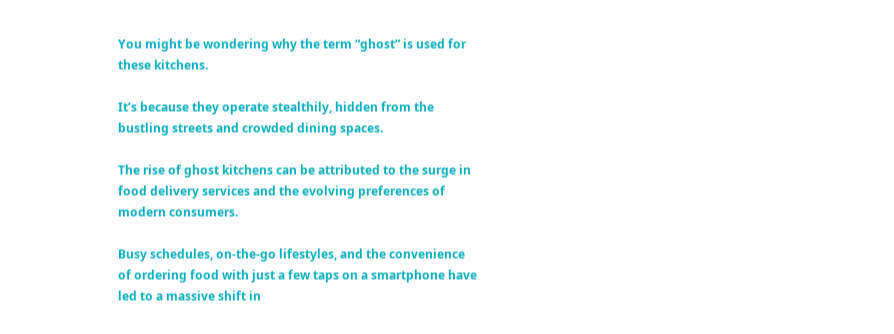You might be wondering why the term “ghost” is used for these kitchens.

It’s because they operate stealthily, hidden from the bustling streets and crowded dining spaces.

The rise of ghost kitchens can be attributed to the surge in food delivery services and the evolving preferences of modern consumers.

Busy schedules, on-the-go lifestyles, and the convenience of ordering food with just a few taps on a smartphone have led to a massive shift in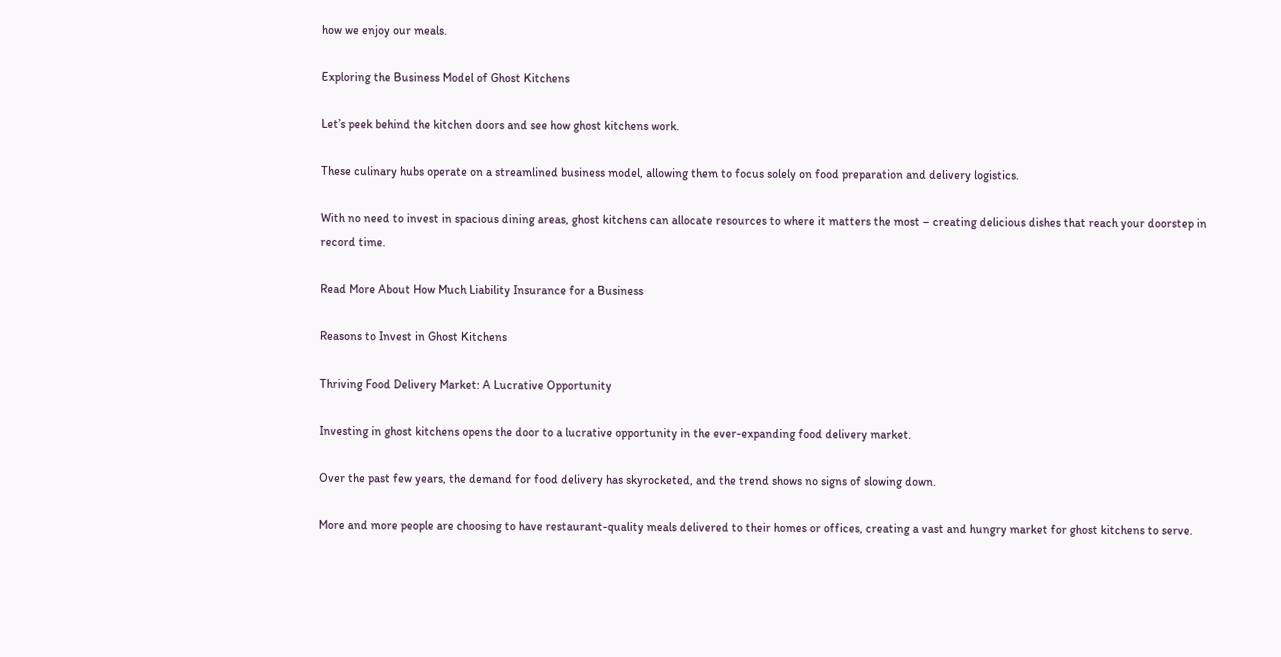how we enjoy our meals.

Exploring the Business Model of Ghost Kitchens

Let’s peek behind the kitchen doors and see how ghost kitchens work.

These culinary hubs operate on a streamlined business model, allowing them to focus solely on food preparation and delivery logistics.

With no need to invest in spacious dining areas, ghost kitchens can allocate resources to where it matters the most – creating delicious dishes that reach your doorstep in record time.

Read More About How Much Liability Insurance for a Business

Reasons to Invest in Ghost Kitchens

Thriving Food Delivery Market: A Lucrative Opportunity

Investing in ghost kitchens opens the door to a lucrative opportunity in the ever-expanding food delivery market.

Over the past few years, the demand for food delivery has skyrocketed, and the trend shows no signs of slowing down.

More and more people are choosing to have restaurant-quality meals delivered to their homes or offices, creating a vast and hungry market for ghost kitchens to serve.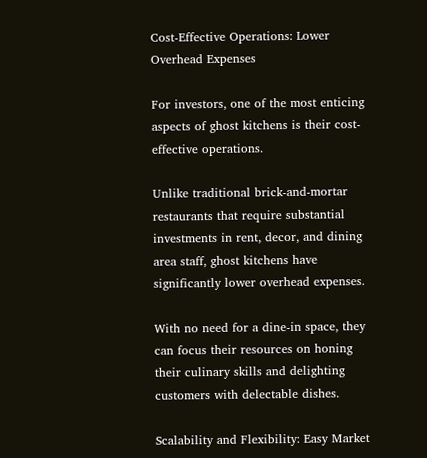Cost-Effective Operations: Lower Overhead Expenses

For investors, one of the most enticing aspects of ghost kitchens is their cost-effective operations.

Unlike traditional brick-and-mortar restaurants that require substantial investments in rent, decor, and dining area staff, ghost kitchens have significantly lower overhead expenses.

With no need for a dine-in space, they can focus their resources on honing their culinary skills and delighting customers with delectable dishes.

Scalability and Flexibility: Easy Market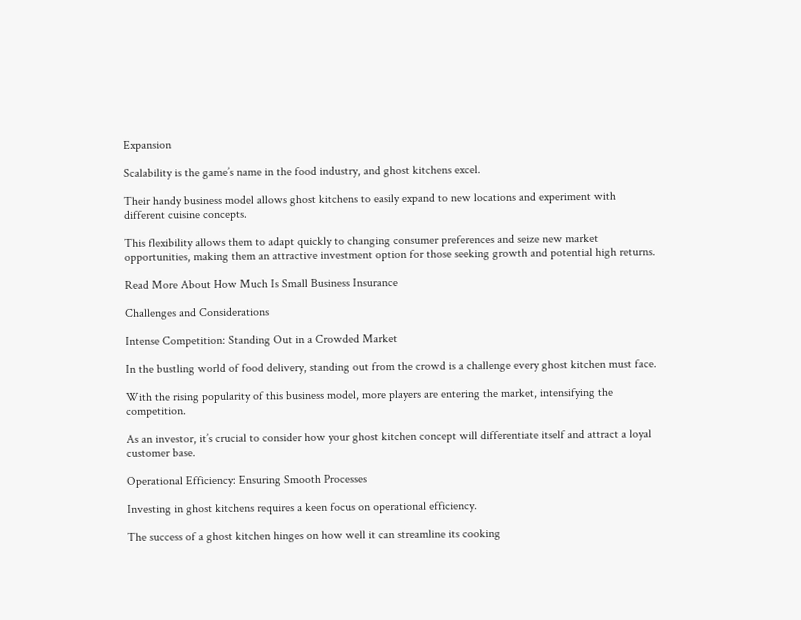Expansion

Scalability is the game’s name in the food industry, and ghost kitchens excel.

Their handy business model allows ghost kitchens to easily expand to new locations and experiment with different cuisine concepts.

This flexibility allows them to adapt quickly to changing consumer preferences and seize new market opportunities, making them an attractive investment option for those seeking growth and potential high returns.

Read More About How Much Is Small Business Insurance

Challenges and Considerations

Intense Competition: Standing Out in a Crowded Market

In the bustling world of food delivery, standing out from the crowd is a challenge every ghost kitchen must face.

With the rising popularity of this business model, more players are entering the market, intensifying the competition.

As an investor, it’s crucial to consider how your ghost kitchen concept will differentiate itself and attract a loyal customer base.

Operational Efficiency: Ensuring Smooth Processes

Investing in ghost kitchens requires a keen focus on operational efficiency.

The success of a ghost kitchen hinges on how well it can streamline its cooking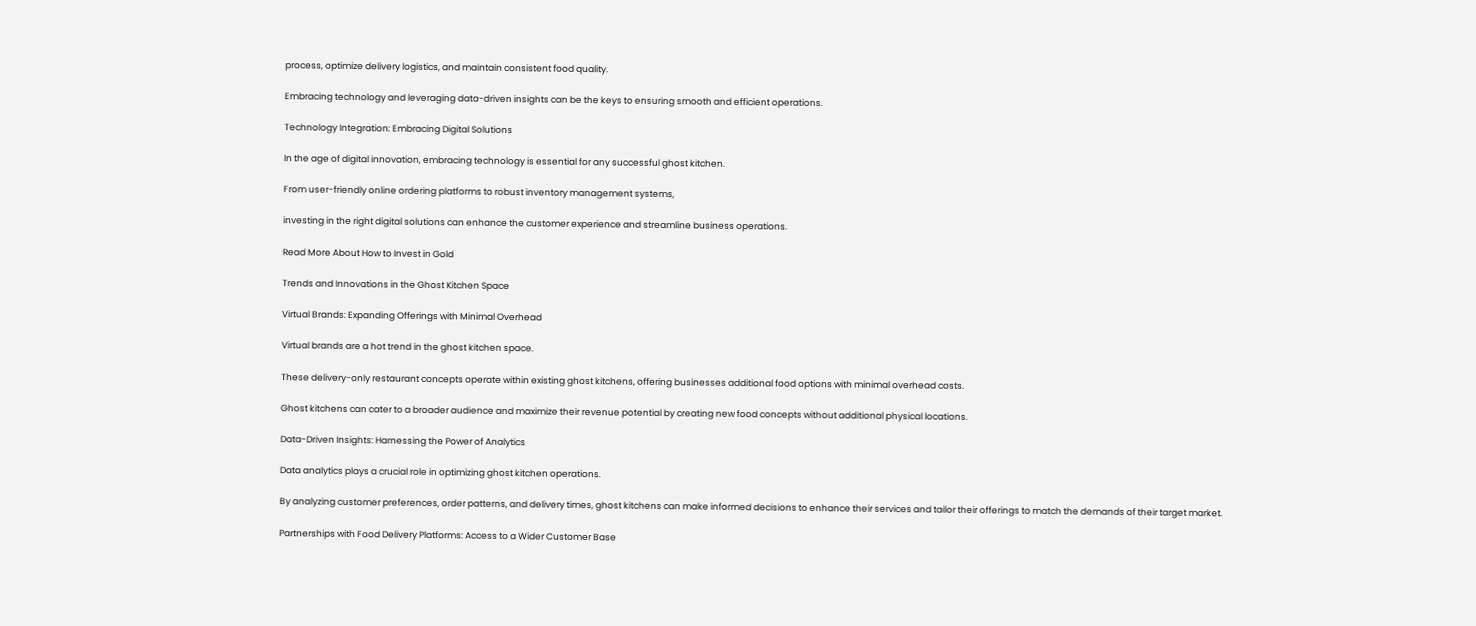process, optimize delivery logistics, and maintain consistent food quality.

Embracing technology and leveraging data-driven insights can be the keys to ensuring smooth and efficient operations.

Technology Integration: Embracing Digital Solutions

In the age of digital innovation, embracing technology is essential for any successful ghost kitchen.

From user-friendly online ordering platforms to robust inventory management systems,

investing in the right digital solutions can enhance the customer experience and streamline business operations.

Read More About How to Invest in Gold

Trends and Innovations in the Ghost Kitchen Space

Virtual Brands: Expanding Offerings with Minimal Overhead

Virtual brands are a hot trend in the ghost kitchen space.

These delivery-only restaurant concepts operate within existing ghost kitchens, offering businesses additional food options with minimal overhead costs.

Ghost kitchens can cater to a broader audience and maximize their revenue potential by creating new food concepts without additional physical locations.

Data-Driven Insights: Harnessing the Power of Analytics

Data analytics plays a crucial role in optimizing ghost kitchen operations.

By analyzing customer preferences, order patterns, and delivery times, ghost kitchens can make informed decisions to enhance their services and tailor their offerings to match the demands of their target market.

Partnerships with Food Delivery Platforms: Access to a Wider Customer Base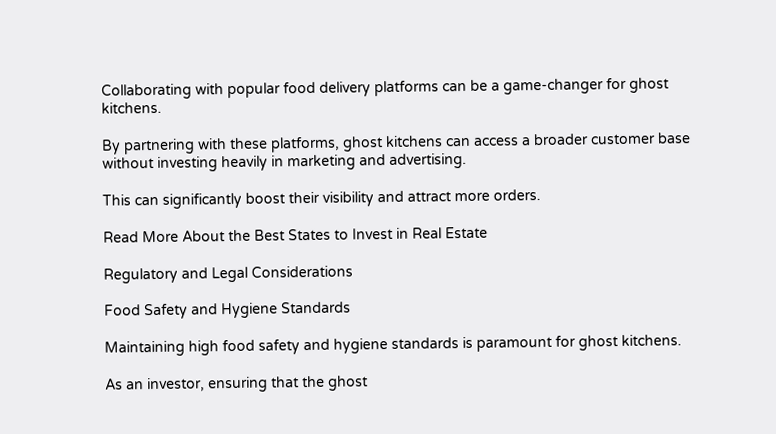Collaborating with popular food delivery platforms can be a game-changer for ghost kitchens.

By partnering with these platforms, ghost kitchens can access a broader customer base without investing heavily in marketing and advertising.

This can significantly boost their visibility and attract more orders.

Read More About the Best States to Invest in Real Estate

Regulatory and Legal Considerations

Food Safety and Hygiene Standards

Maintaining high food safety and hygiene standards is paramount for ghost kitchens.

As an investor, ensuring that the ghost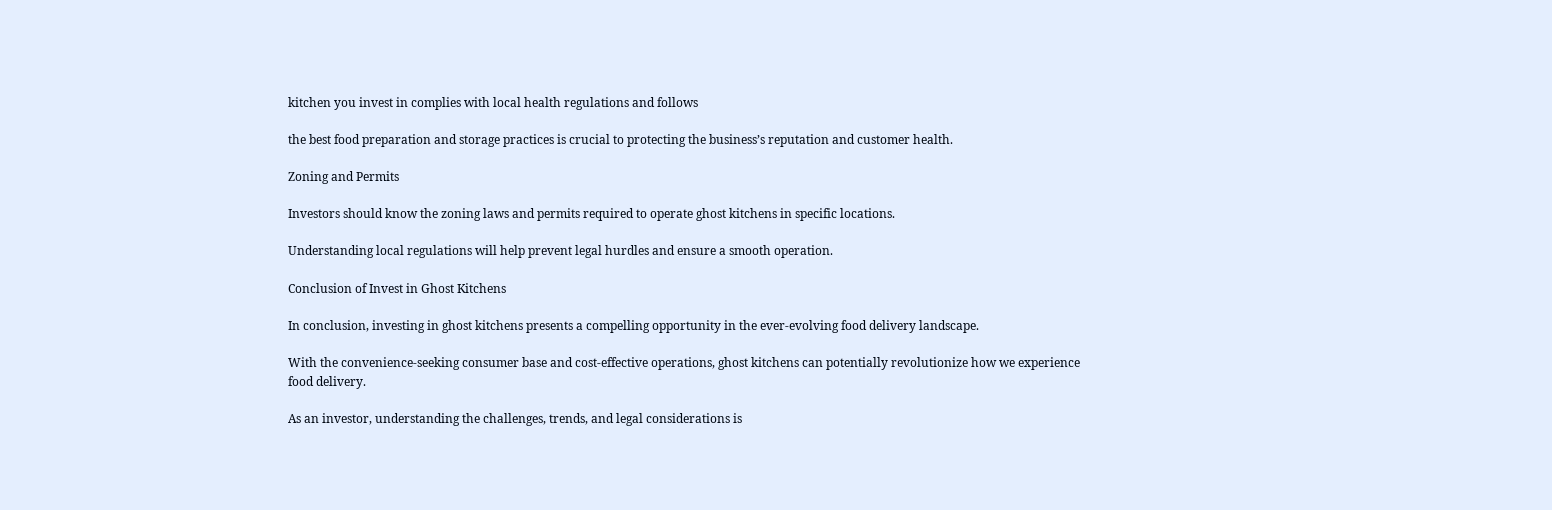kitchen you invest in complies with local health regulations and follows

the best food preparation and storage practices is crucial to protecting the business’s reputation and customer health.

Zoning and Permits

Investors should know the zoning laws and permits required to operate ghost kitchens in specific locations.

Understanding local regulations will help prevent legal hurdles and ensure a smooth operation.

Conclusion of Invest in Ghost Kitchens

In conclusion, investing in ghost kitchens presents a compelling opportunity in the ever-evolving food delivery landscape.

With the convenience-seeking consumer base and cost-effective operations, ghost kitchens can potentially revolutionize how we experience food delivery.

As an investor, understanding the challenges, trends, and legal considerations is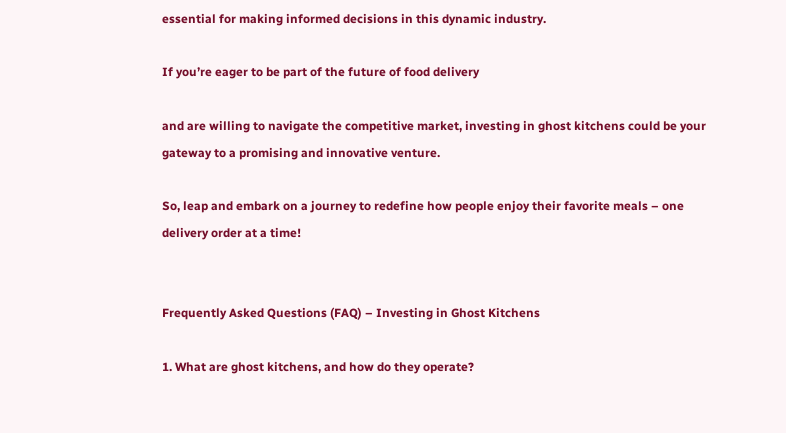essential for making informed decisions in this dynamic industry.

If you’re eager to be part of the future of food delivery

and are willing to navigate the competitive market, investing in ghost kitchens could be your gateway to a promising and innovative venture.

So, leap and embark on a journey to redefine how people enjoy their favorite meals – one delivery order at a time!


Frequently Asked Questions (FAQ) – Investing in Ghost Kitchens

1. What are ghost kitchens, and how do they operate?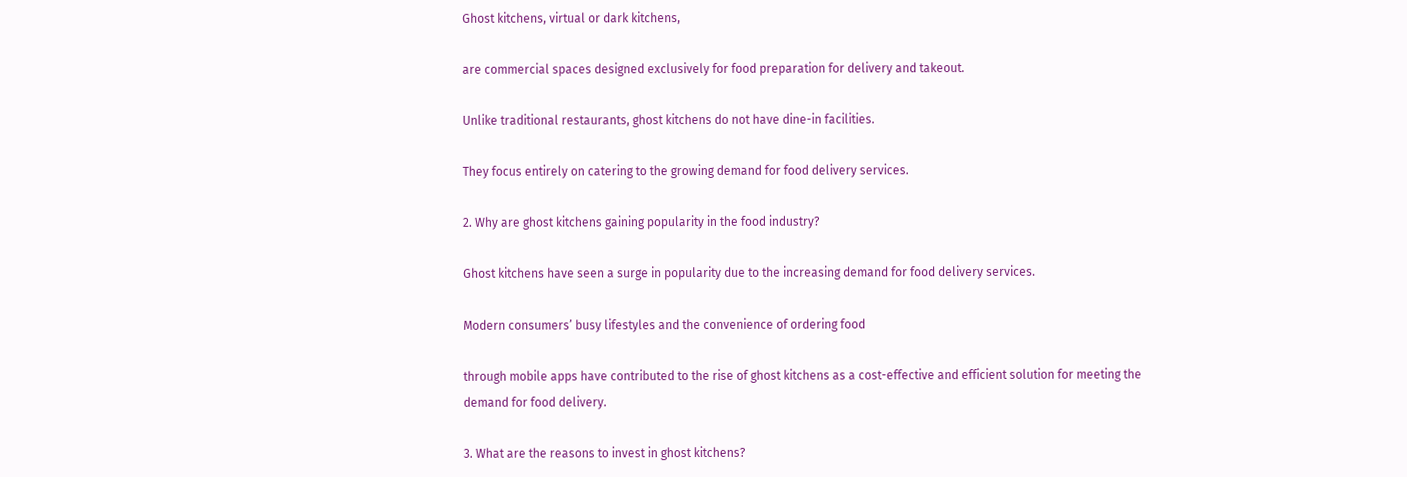Ghost kitchens, virtual or dark kitchens,

are commercial spaces designed exclusively for food preparation for delivery and takeout.

Unlike traditional restaurants, ghost kitchens do not have dine-in facilities.

They focus entirely on catering to the growing demand for food delivery services.

2. Why are ghost kitchens gaining popularity in the food industry?

Ghost kitchens have seen a surge in popularity due to the increasing demand for food delivery services.

Modern consumers’ busy lifestyles and the convenience of ordering food

through mobile apps have contributed to the rise of ghost kitchens as a cost-effective and efficient solution for meeting the demand for food delivery.

3. What are the reasons to invest in ghost kitchens?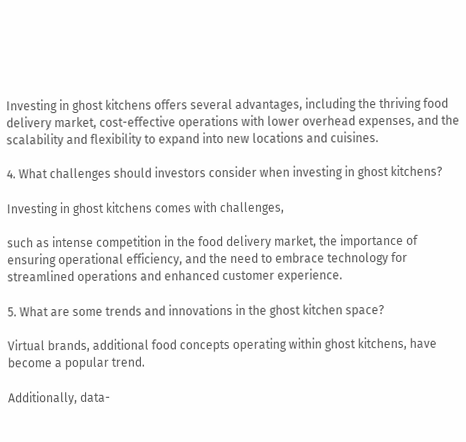Investing in ghost kitchens offers several advantages, including the thriving food delivery market, cost-effective operations with lower overhead expenses, and the scalability and flexibility to expand into new locations and cuisines.

4. What challenges should investors consider when investing in ghost kitchens?

Investing in ghost kitchens comes with challenges,

such as intense competition in the food delivery market, the importance of ensuring operational efficiency, and the need to embrace technology for streamlined operations and enhanced customer experience.

5. What are some trends and innovations in the ghost kitchen space?

Virtual brands, additional food concepts operating within ghost kitchens, have become a popular trend.

Additionally, data-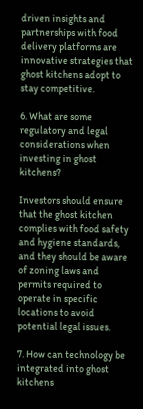driven insights and partnerships with food delivery platforms are innovative strategies that ghost kitchens adopt to stay competitive.

6. What are some regulatory and legal considerations when investing in ghost kitchens?

Investors should ensure that the ghost kitchen complies with food safety and hygiene standards, and they should be aware of zoning laws and permits required to operate in specific locations to avoid potential legal issues.

7. How can technology be integrated into ghost kitchens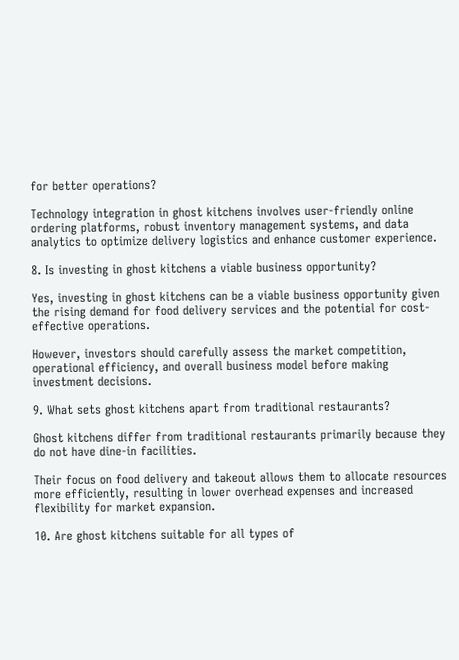for better operations?

Technology integration in ghost kitchens involves user-friendly online ordering platforms, robust inventory management systems, and data analytics to optimize delivery logistics and enhance customer experience.

8. Is investing in ghost kitchens a viable business opportunity?

Yes, investing in ghost kitchens can be a viable business opportunity given the rising demand for food delivery services and the potential for cost-effective operations.

However, investors should carefully assess the market competition, operational efficiency, and overall business model before making investment decisions.

9. What sets ghost kitchens apart from traditional restaurants?

Ghost kitchens differ from traditional restaurants primarily because they do not have dine-in facilities.

Their focus on food delivery and takeout allows them to allocate resources more efficiently, resulting in lower overhead expenses and increased flexibility for market expansion.

10. Are ghost kitchens suitable for all types of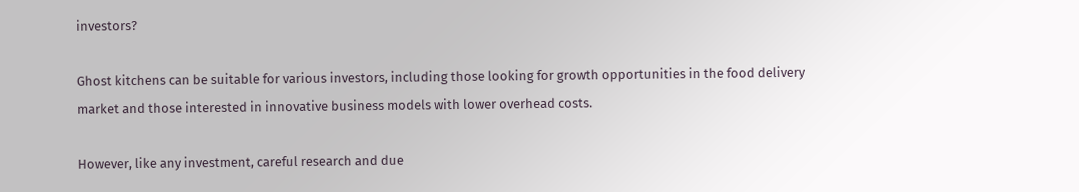investors?

Ghost kitchens can be suitable for various investors, including those looking for growth opportunities in the food delivery market and those interested in innovative business models with lower overhead costs.

However, like any investment, careful research and due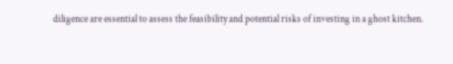diligence are essential to assess the feasibility and potential risks of investing in a ghost kitchen.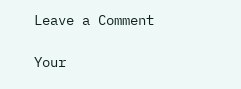Leave a Comment

Your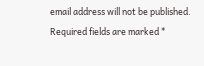email address will not be published. Required fields are marked *